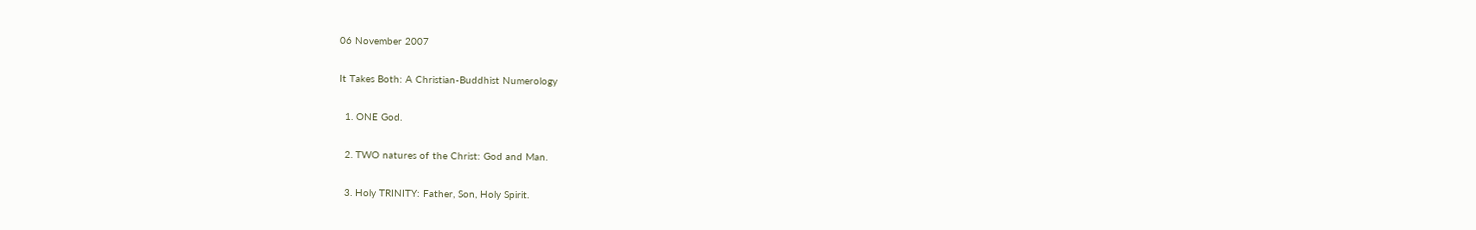06 November 2007

It Takes Both: A Christian-Buddhist Numerology

  1. ONE God.

  2. TWO natures of the Christ: God and Man.

  3. Holy TRINITY: Father, Son, Holy Spirit.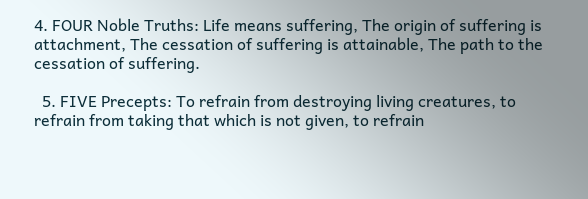4. FOUR Noble Truths: Life means suffering, The origin of suffering is attachment, The cessation of suffering is attainable, The path to the cessation of suffering.

  5. FIVE Precepts: To refrain from destroying living creatures, to refrain from taking that which is not given, to refrain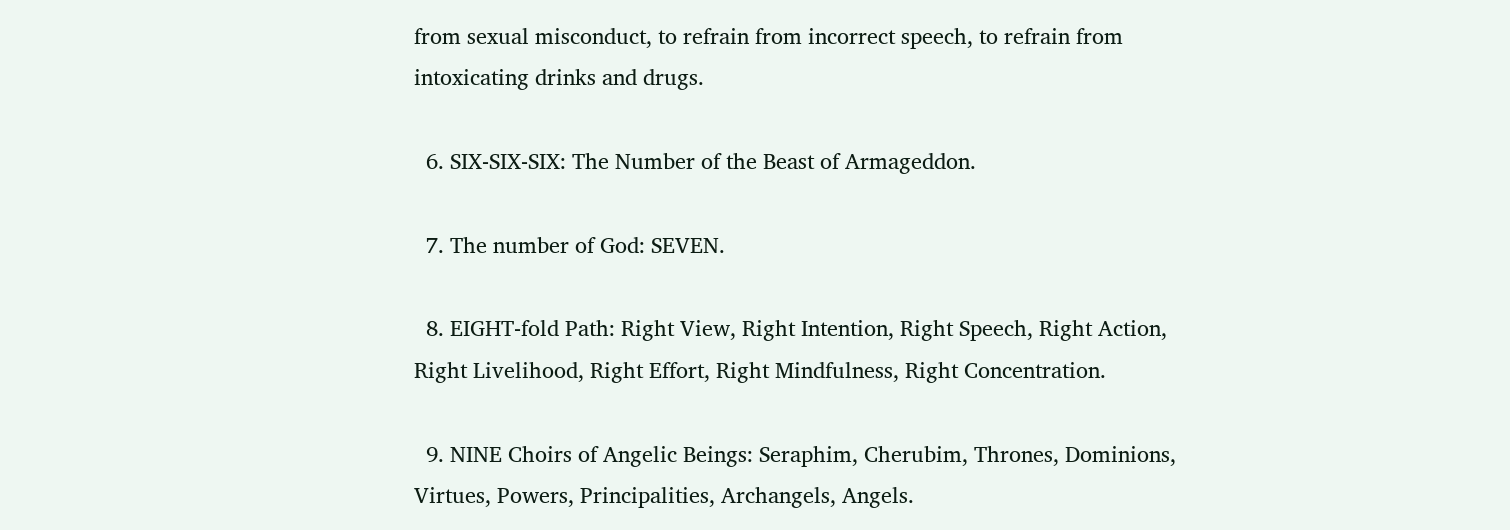from sexual misconduct, to refrain from incorrect speech, to refrain from intoxicating drinks and drugs.

  6. SIX-SIX-SIX: The Number of the Beast of Armageddon.

  7. The number of God: SEVEN.

  8. EIGHT-fold Path: Right View, Right Intention, Right Speech, Right Action, Right Livelihood, Right Effort, Right Mindfulness, Right Concentration.

  9. NINE Choirs of Angelic Beings: Seraphim, Cherubim, Thrones, Dominions, Virtues, Powers, Principalities, Archangels, Angels.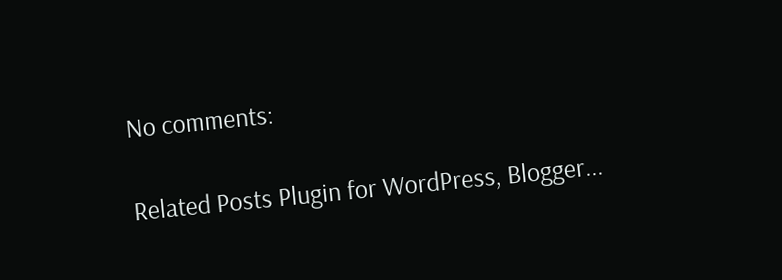No comments:

Related Posts Plugin for WordPress, Blogger...